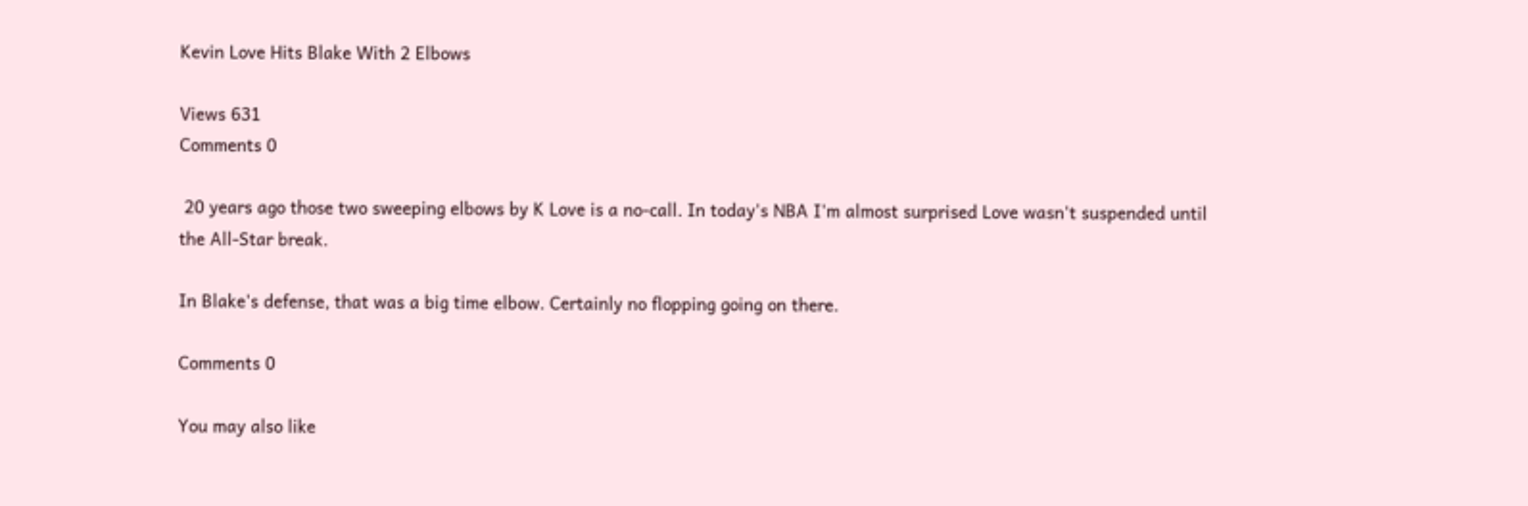Kevin Love Hits Blake With 2 Elbows

Views 631
Comments 0

 20 years ago those two sweeping elbows by K Love is a no-call. In today's NBA I'm almost surprised Love wasn't suspended until the All-Star break.

In Blake's defense, that was a big time elbow. Certainly no flopping going on there.

Comments 0

You may also like